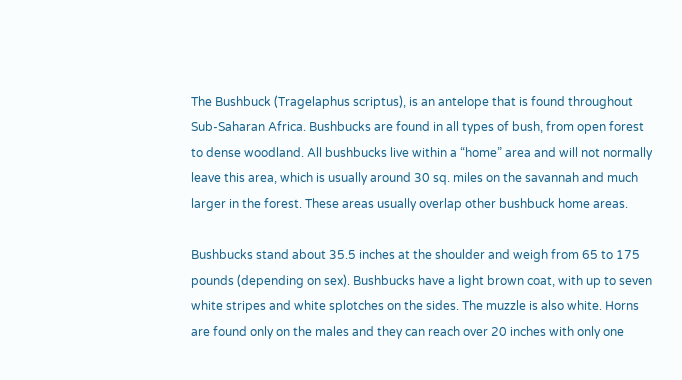The Bushbuck (Tragelaphus scriptus), is an antelope that is found throughout Sub-Saharan Africa. Bushbucks are found in all types of bush, from open forest to dense woodland. All bushbucks live within a “home” area and will not normally leave this area, which is usually around 30 sq. miles on the savannah and much larger in the forest. These areas usually overlap other bushbuck home areas.

Bushbucks stand about 35.5 inches at the shoulder and weigh from 65 to 175 pounds (depending on sex). Bushbucks have a light brown coat, with up to seven white stripes and white splotches on the sides. The muzzle is also white. Horns are found only on the males and they can reach over 20 inches with only one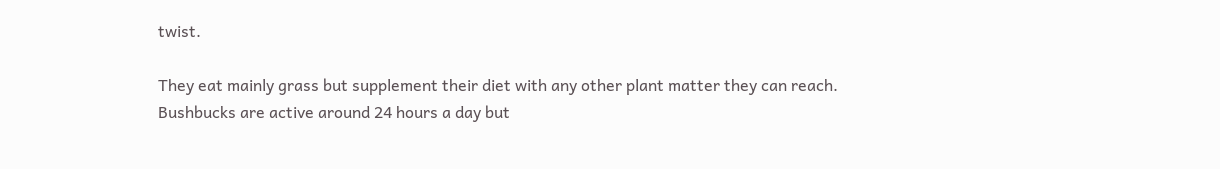twist.

They eat mainly grass but supplement their diet with any other plant matter they can reach. Bushbucks are active around 24 hours a day but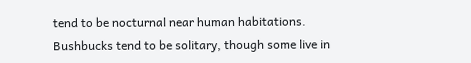tend to be nocturnal near human habitations. Bushbucks tend to be solitary, though some live in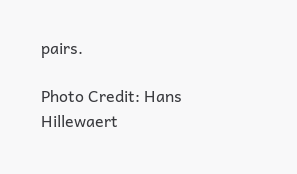pairs.

Photo Credit: Hans Hillewaert